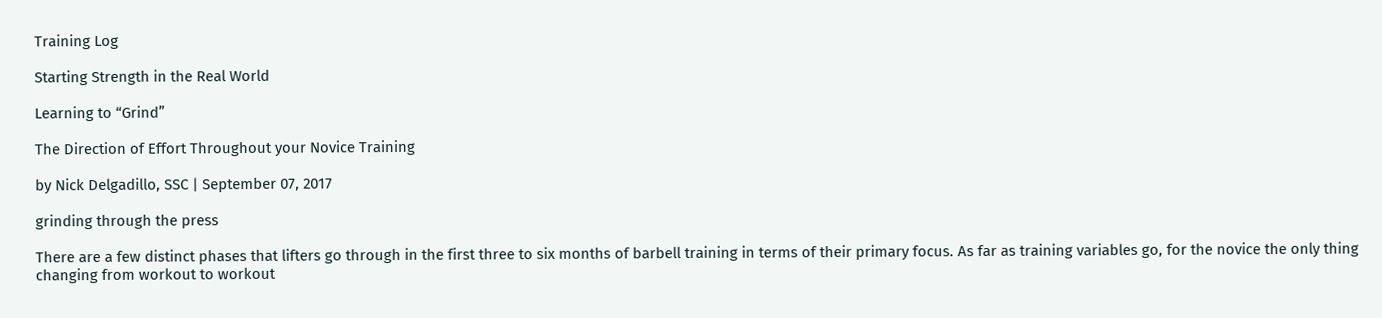Training Log

Starting Strength in the Real World

Learning to “Grind”

The Direction of Effort Throughout your Novice Training

by Nick Delgadillo, SSC | September 07, 2017

grinding through the press

There are a few distinct phases that lifters go through in the first three to six months of barbell training in terms of their primary focus. As far as training variables go, for the novice the only thing changing from workout to workout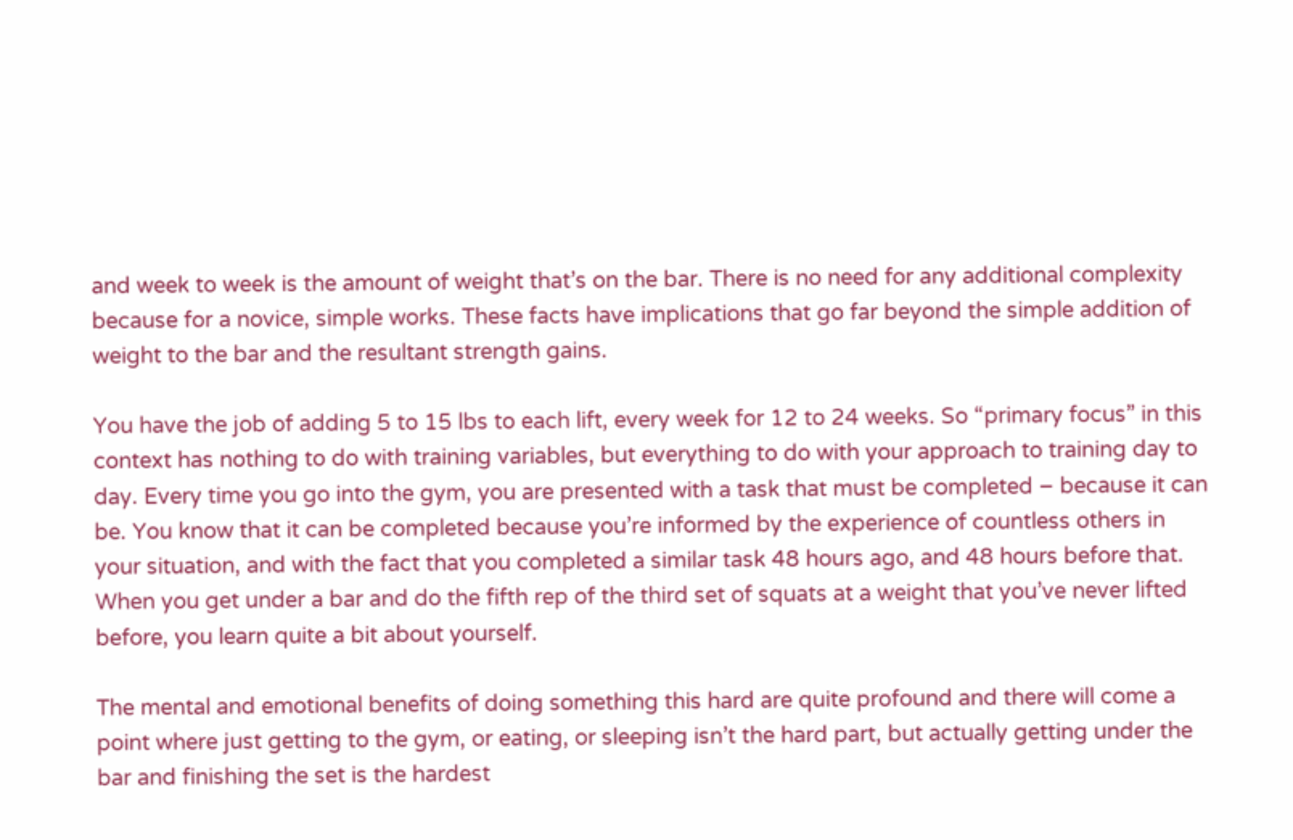and week to week is the amount of weight that’s on the bar. There is no need for any additional complexity because for a novice, simple works. These facts have implications that go far beyond the simple addition of weight to the bar and the resultant strength gains.

You have the job of adding 5 to 15 lbs to each lift, every week for 12 to 24 weeks. So “primary focus” in this context has nothing to do with training variables, but everything to do with your approach to training day to day. Every time you go into the gym, you are presented with a task that must be completed – because it can be. You know that it can be completed because you’re informed by the experience of countless others in your situation, and with the fact that you completed a similar task 48 hours ago, and 48 hours before that. When you get under a bar and do the fifth rep of the third set of squats at a weight that you’ve never lifted before, you learn quite a bit about yourself.

The mental and emotional benefits of doing something this hard are quite profound and there will come a point where just getting to the gym, or eating, or sleeping isn’t the hard part, but actually getting under the bar and finishing the set is the hardest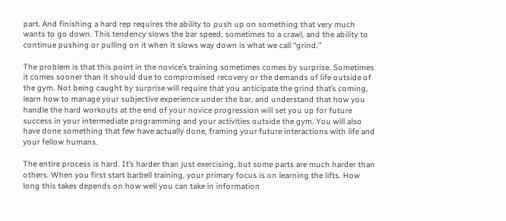part. And finishing a hard rep requires the ability to push up on something that very much wants to go down. This tendency slows the bar speed, sometimes to a crawl, and the ability to continue pushing or pulling on it when it slows way down is what we call “grind.”

The problem is that this point in the novice’s training sometimes comes by surprise. Sometimes it comes sooner than it should due to compromised recovery or the demands of life outside of the gym. Not being caught by surprise will require that you anticipate the grind that’s coming, learn how to manage your subjective experience under the bar, and understand that how you handle the hard workouts at the end of your novice progression will set you up for future success in your intermediate programming and your activities outside the gym. You will also have done something that few have actually done, framing your future interactions with life and your fellow humans.

The entire process is hard. It’s harder than just exercising, but some parts are much harder than others. When you first start barbell training, your primary focus is on learning the lifts. How long this takes depends on how well you can take in information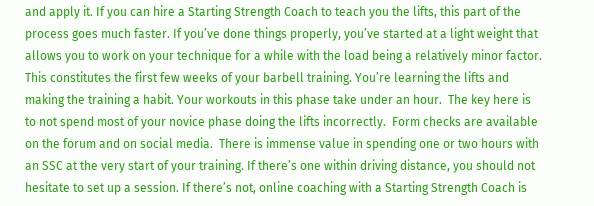and apply it. If you can hire a Starting Strength Coach to teach you the lifts, this part of the process goes much faster. If you’ve done things properly, you’ve started at a light weight that allows you to work on your technique for a while with the load being a relatively minor factor. This constitutes the first few weeks of your barbell training. You’re learning the lifts and making the training a habit. Your workouts in this phase take under an hour.  The key here is to not spend most of your novice phase doing the lifts incorrectly.  Form checks are available on the forum and on social media.  There is immense value in spending one or two hours with an SSC at the very start of your training. If there’s one within driving distance, you should not hesitate to set up a session. If there’s not, online coaching with a Starting Strength Coach is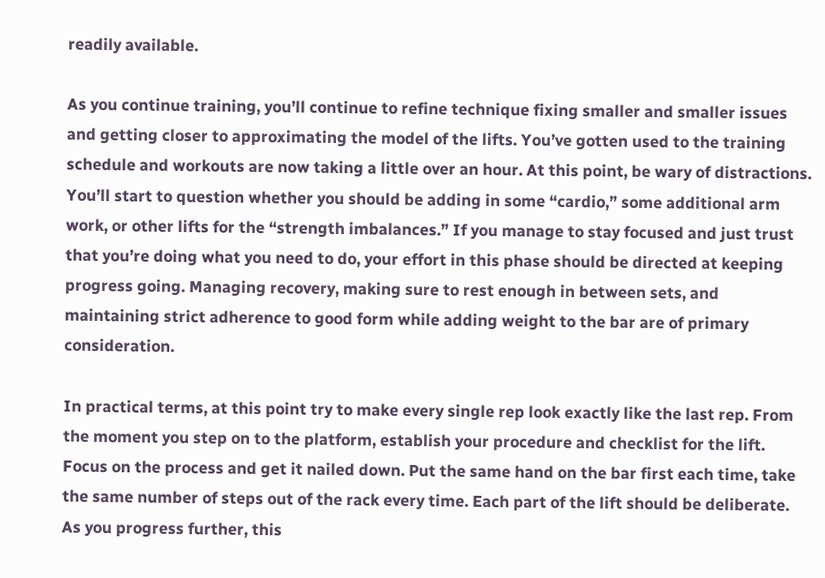readily available.

As you continue training, you’ll continue to refine technique fixing smaller and smaller issues and getting closer to approximating the model of the lifts. You’ve gotten used to the training schedule and workouts are now taking a little over an hour. At this point, be wary of distractions. You’ll start to question whether you should be adding in some “cardio,” some additional arm work, or other lifts for the “strength imbalances.” If you manage to stay focused and just trust that you’re doing what you need to do, your effort in this phase should be directed at keeping progress going. Managing recovery, making sure to rest enough in between sets, and maintaining strict adherence to good form while adding weight to the bar are of primary consideration.

In practical terms, at this point try to make every single rep look exactly like the last rep. From the moment you step on to the platform, establish your procedure and checklist for the lift. Focus on the process and get it nailed down. Put the same hand on the bar first each time, take the same number of steps out of the rack every time. Each part of the lift should be deliberate. As you progress further, this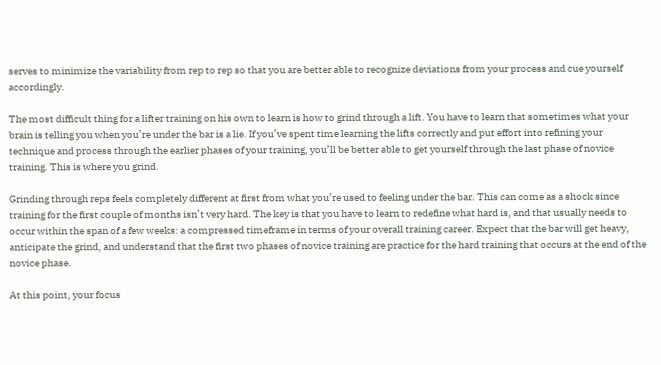serves to minimize the variability from rep to rep so that you are better able to recognize deviations from your process and cue yourself accordingly.

The most difficult thing for a lifter training on his own to learn is how to grind through a lift. You have to learn that sometimes what your brain is telling you when you’re under the bar is a lie. If you’ve spent time learning the lifts correctly and put effort into refining your technique and process through the earlier phases of your training, you’ll be better able to get yourself through the last phase of novice training. This is where you grind.

Grinding through reps feels completely different at first from what you’re used to feeling under the bar. This can come as a shock since training for the first couple of months isn’t very hard. The key is that you have to learn to redefine what hard is, and that usually needs to occur within the span of a few weeks: a compressed timeframe in terms of your overall training career. Expect that the bar will get heavy, anticipate the grind, and understand that the first two phases of novice training are practice for the hard training that occurs at the end of the novice phase.

At this point, your focus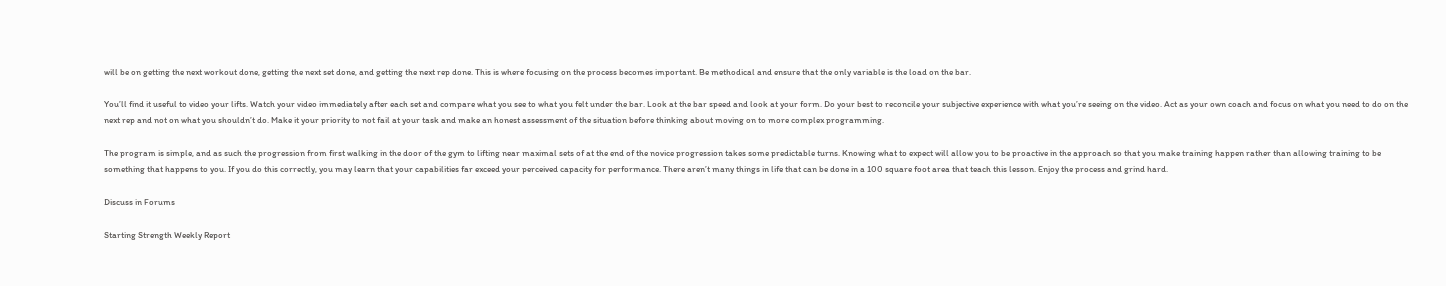will be on getting the next workout done, getting the next set done, and getting the next rep done. This is where focusing on the process becomes important. Be methodical and ensure that the only variable is the load on the bar.

You’ll find it useful to video your lifts. Watch your video immediately after each set and compare what you see to what you felt under the bar. Look at the bar speed and look at your form. Do your best to reconcile your subjective experience with what you’re seeing on the video. Act as your own coach and focus on what you need to do on the next rep and not on what you shouldn’t do. Make it your priority to not fail at your task and make an honest assessment of the situation before thinking about moving on to more complex programming.

The program is simple, and as such the progression from first walking in the door of the gym to lifting near maximal sets of at the end of the novice progression takes some predictable turns. Knowing what to expect will allow you to be proactive in the approach so that you make training happen rather than allowing training to be something that happens to you. If you do this correctly, you may learn that your capabilities far exceed your perceived capacity for performance. There aren’t many things in life that can be done in a 100 square foot area that teach this lesson. Enjoy the process and grind hard.

Discuss in Forums

Starting Strength Weekly Report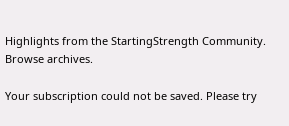Highlights from the StartingStrength Community. Browse archives.

Your subscription could not be saved. Please try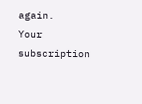again.
Your subscription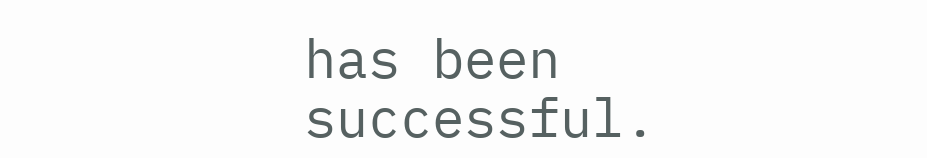has been successful.